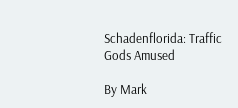Schadenflorida: Traffic Gods Amused

By Mark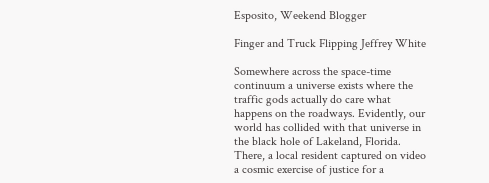Esposito, Weekend Blogger

Finger and Truck Flipping Jeffrey White

Somewhere across the space-time continuum a universe exists where the traffic gods actually do care what happens on the roadways. Evidently, our world has collided with that universe in the black hole of Lakeland, Florida. There, a local resident captured on video a cosmic exercise of justice for a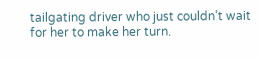tailgating driver who just couldn’t wait for her to make her turn.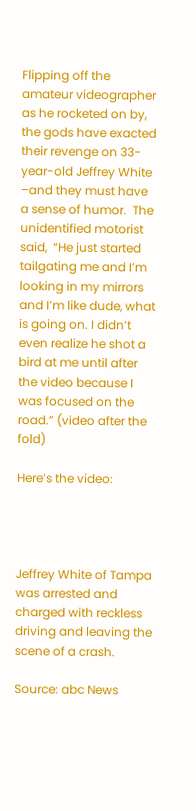Flipping off the amateur videographer as he rocketed on by, the gods have exacted their revenge on 33-year-old Jeffrey White –and they must have a sense of humor.  The unidentified motorist said,  “He just started tailgating me and I’m looking in my mirrors and I’m like dude, what is going on. I didn’t even realize he shot a bird at me until after the video because I was focused on the road.” (video after the fold)

Here’s the video:




Jeffrey White of Tampa  was arrested and charged with reckless driving and leaving the scene of a crash.

Source: abc News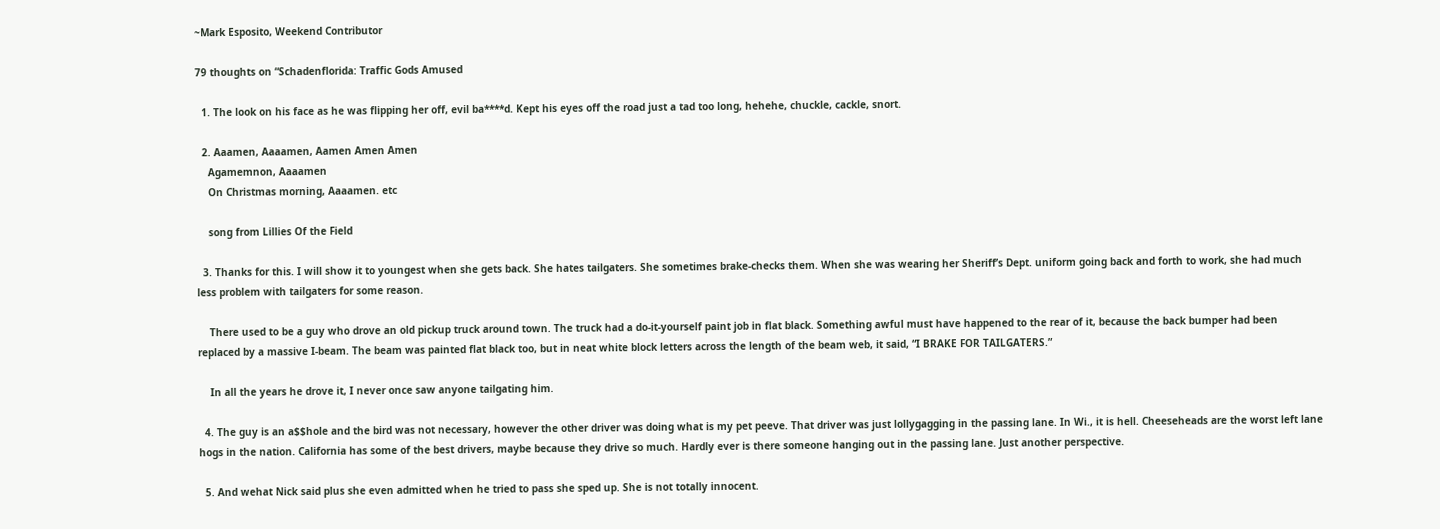~Mark Esposito, Weekend Contributor

79 thoughts on “Schadenflorida: Traffic Gods Amused

  1. The look on his face as he was flipping her off, evil ba****d. Kept his eyes off the road just a tad too long, hehehe, chuckle, cackle, snort.

  2. Aaamen, Aaaamen, Aamen Amen Amen
    Agamemnon, Aaaamen
    On Christmas morning, Aaaamen. etc

    song from Lillies Of the Field

  3. Thanks for this. I will show it to youngest when she gets back. She hates tailgaters. She sometimes brake-checks them. When she was wearing her Sheriff’s Dept. uniform going back and forth to work, she had much less problem with tailgaters for some reason.

    There used to be a guy who drove an old pickup truck around town. The truck had a do-it-yourself paint job in flat black. Something awful must have happened to the rear of it, because the back bumper had been replaced by a massive I-beam. The beam was painted flat black too, but in neat white block letters across the length of the beam web, it said, “I BRAKE FOR TAILGATERS.”

    In all the years he drove it, I never once saw anyone tailgating him.

  4. The guy is an a$$hole and the bird was not necessary, however the other driver was doing what is my pet peeve. That driver was just lollygagging in the passing lane. In Wi., it is hell. Cheeseheads are the worst left lane hogs in the nation. California has some of the best drivers, maybe because they drive so much. Hardly ever is there someone hanging out in the passing lane. Just another perspective.

  5. And wehat Nick said plus she even admitted when he tried to pass she sped up. She is not totally innocent.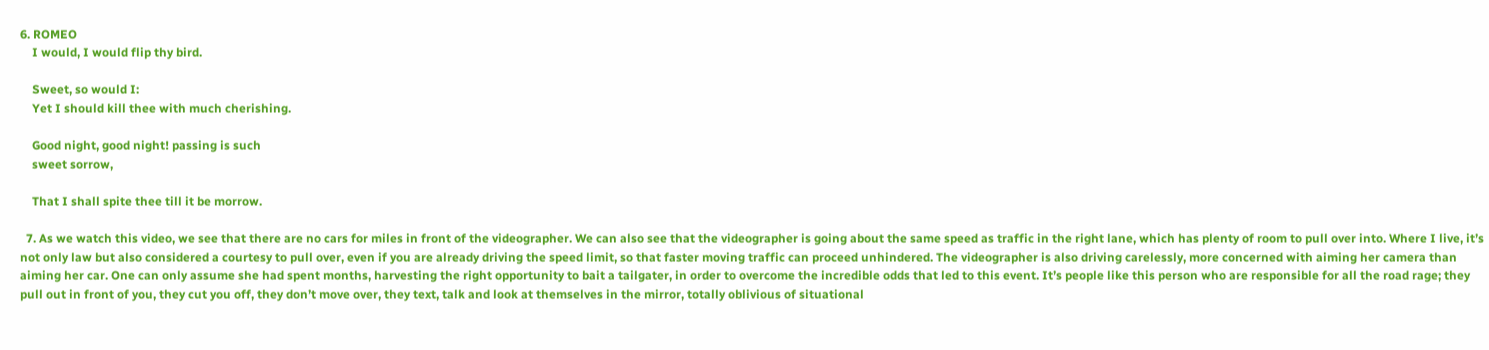6. ROMEO
    I would, I would flip thy bird.

    Sweet, so would I:
    Yet I should kill thee with much cherishing.

    Good night, good night! passing is such
    sweet sorrow,

    That I shall spite thee till it be morrow.

  7. As we watch this video, we see that there are no cars for miles in front of the videographer. We can also see that the videographer is going about the same speed as traffic in the right lane, which has plenty of room to pull over into. Where I live, it’s not only law but also considered a courtesy to pull over, even if you are already driving the speed limit, so that faster moving traffic can proceed unhindered. The videographer is also driving carelessly, more concerned with aiming her camera than aiming her car. One can only assume she had spent months, harvesting the right opportunity to bait a tailgater, in order to overcome the incredible odds that led to this event. It’s people like this person who are responsible for all the road rage; they pull out in front of you, they cut you off, they don’t move over, they text, talk and look at themselves in the mirror, totally oblivious of situational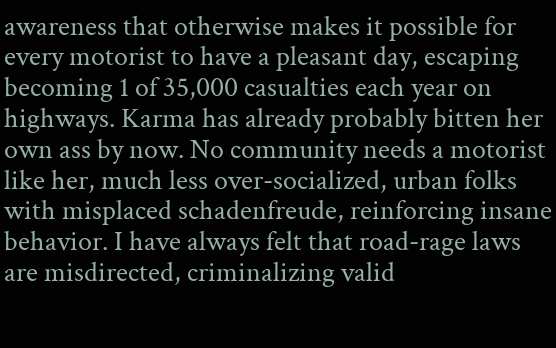awareness that otherwise makes it possible for every motorist to have a pleasant day, escaping becoming 1 of 35,000 casualties each year on highways. Karma has already probably bitten her own ass by now. No community needs a motorist like her, much less over-socialized, urban folks with misplaced schadenfreude, reinforcing insane behavior. I have always felt that road-rage laws are misdirected, criminalizing valid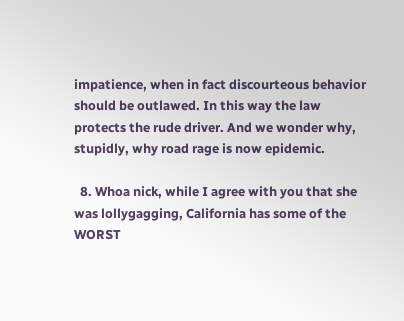impatience, when in fact discourteous behavior should be outlawed. In this way the law protects the rude driver. And we wonder why, stupidly, why road rage is now epidemic.

  8. Whoa nick, while I agree with you that she was lollygagging, California has some of the WORST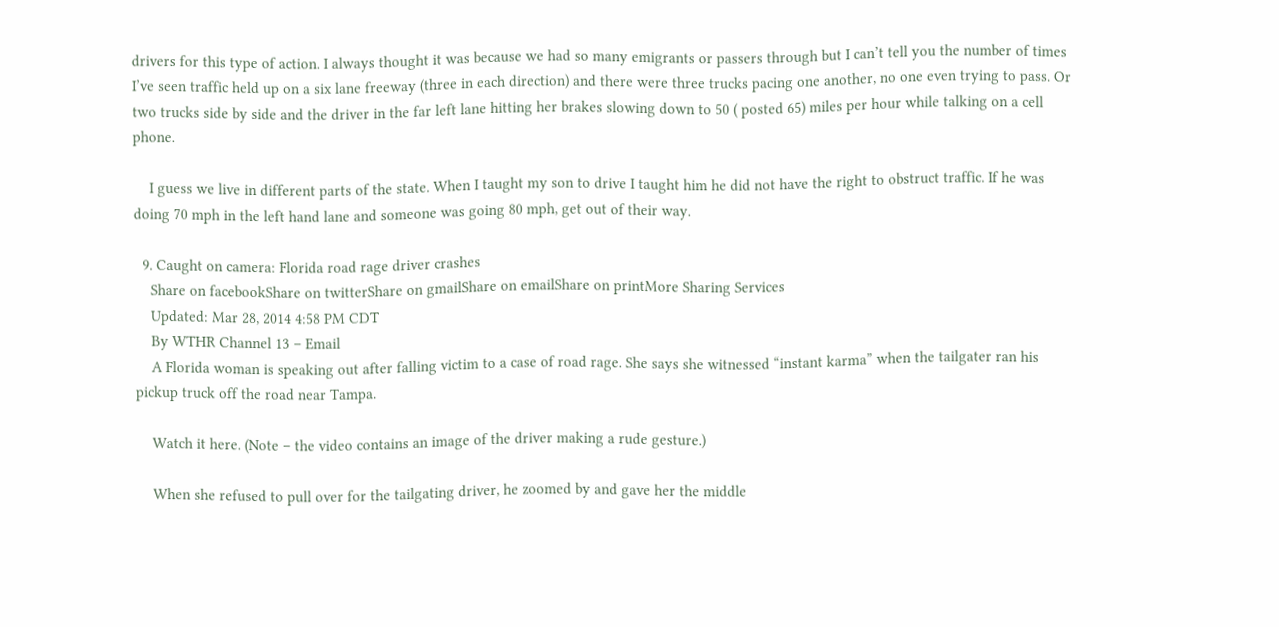drivers for this type of action. I always thought it was because we had so many emigrants or passers through but I can’t tell you the number of times I’ve seen traffic held up on a six lane freeway (three in each direction) and there were three trucks pacing one another, no one even trying to pass. Or two trucks side by side and the driver in the far left lane hitting her brakes slowing down to 50 ( posted 65) miles per hour while talking on a cell phone.

    I guess we live in different parts of the state. When I taught my son to drive I taught him he did not have the right to obstruct traffic. If he was doing 70 mph in the left hand lane and someone was going 80 mph, get out of their way.

  9. Caught on camera: Florida road rage driver crashes
    Share on facebookShare on twitterShare on gmailShare on emailShare on printMore Sharing Services
    Updated: Mar 28, 2014 4:58 PM CDT
    By WTHR Channel 13 – Email
    A Florida woman is speaking out after falling victim to a case of road rage. She says she witnessed “instant karma” when the tailgater ran his pickup truck off the road near Tampa.

    Watch it here. (Note – the video contains an image of the driver making a rude gesture.)

    When she refused to pull over for the tailgating driver, he zoomed by and gave her the middle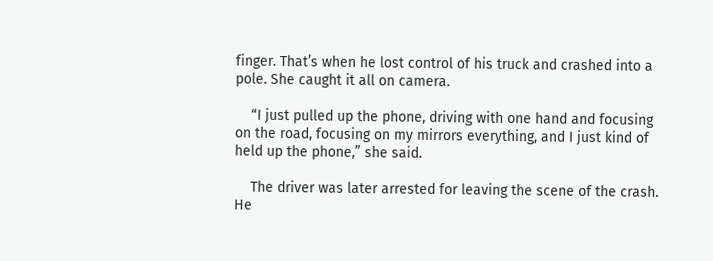finger. That’s when he lost control of his truck and crashed into a pole. She caught it all on camera.

    “I just pulled up the phone, driving with one hand and focusing on the road, focusing on my mirrors everything, and I just kind of held up the phone,” she said.

    The driver was later arrested for leaving the scene of the crash. He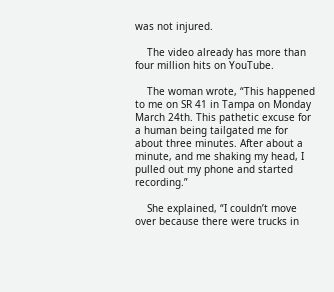was not injured.

    The video already has more than four million hits on YouTube.

    The woman wrote, “This happened to me on SR 41 in Tampa on Monday March 24th. This pathetic excuse for a human being tailgated me for about three minutes. After about a minute, and me shaking my head, I pulled out my phone and started recording.”

    She explained, “I couldn’t move over because there were trucks in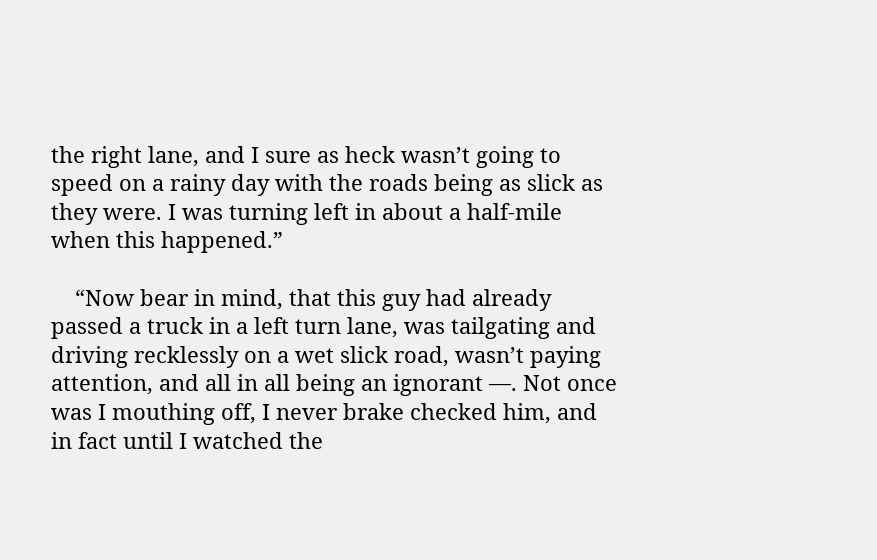the right lane, and I sure as heck wasn’t going to speed on a rainy day with the roads being as slick as they were. I was turning left in about a half-mile when this happened.”

    “Now bear in mind, that this guy had already passed a truck in a left turn lane, was tailgating and driving recklessly on a wet slick road, wasn’t paying attention, and all in all being an ignorant —. Not once was I mouthing off, I never brake checked him, and in fact until I watched the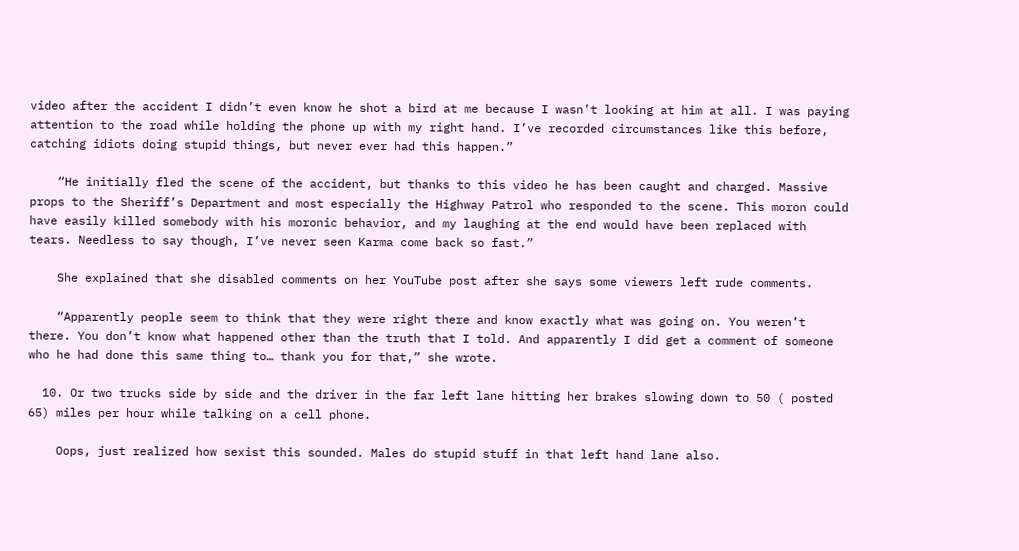video after the accident I didn’t even know he shot a bird at me because I wasn’t looking at him at all. I was paying attention to the road while holding the phone up with my right hand. I’ve recorded circumstances like this before, catching idiots doing stupid things, but never ever had this happen.”

    “He initially fled the scene of the accident, but thanks to this video he has been caught and charged. Massive props to the Sheriff’s Department and most especially the Highway Patrol who responded to the scene. This moron could have easily killed somebody with his moronic behavior, and my laughing at the end would have been replaced with tears. Needless to say though, I’ve never seen Karma come back so fast.”

    She explained that she disabled comments on her YouTube post after she says some viewers left rude comments.

    “Apparently people seem to think that they were right there and know exactly what was going on. You weren’t there. You don’t know what happened other than the truth that I told. And apparently I did get a comment of someone who he had done this same thing to… thank you for that,” she wrote.

  10. Or two trucks side by side and the driver in the far left lane hitting her brakes slowing down to 50 ( posted 65) miles per hour while talking on a cell phone.

    Oops, just realized how sexist this sounded. Males do stupid stuff in that left hand lane also.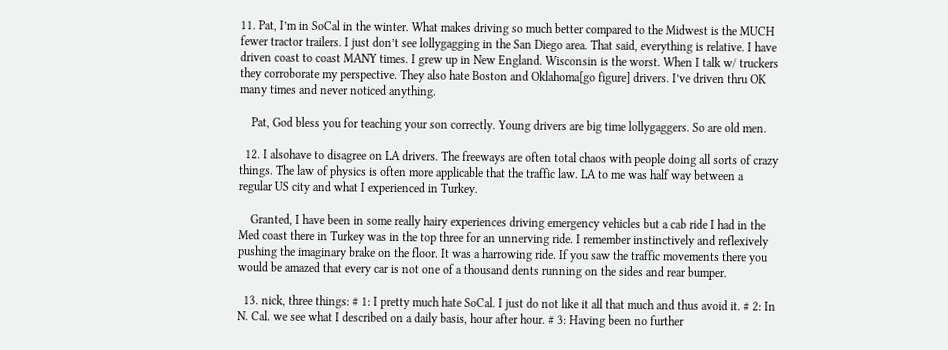11. Pat, I’m in SoCal in the winter. What makes driving so much better compared to the Midwest is the MUCH fewer tractor trailers. I just don’t see lollygagging in the San Diego area. That said, everything is relative. I have driven coast to coast MANY times. I grew up in New England. Wisconsin is the worst. When I talk w/ truckers they corroborate my perspective. They also hate Boston and Oklahoma[go figure] drivers. I’ve driven thru OK many times and never noticed anything.

    Pat, God bless you for teaching your son correctly. Young drivers are big time lollygaggers. So are old men.

  12. I alsohave to disagree on LA drivers. The freeways are often total chaos with people doing all sorts of crazy things. The law of physics is often more applicable that the traffic law. LA to me was half way between a regular US city and what I experienced in Turkey.

    Granted, I have been in some really hairy experiences driving emergency vehicles but a cab ride I had in the Med coast there in Turkey was in the top three for an unnerving ride. I remember instinctively and reflexively pushing the imaginary brake on the floor. It was a harrowing ride. If you saw the traffic movements there you would be amazed that every car is not one of a thousand dents running on the sides and rear bumper.

  13. nick, three things: # 1: I pretty much hate SoCal. I just do not like it all that much and thus avoid it. # 2: In N. Cal. we see what I described on a daily basis, hour after hour. # 3: Having been no further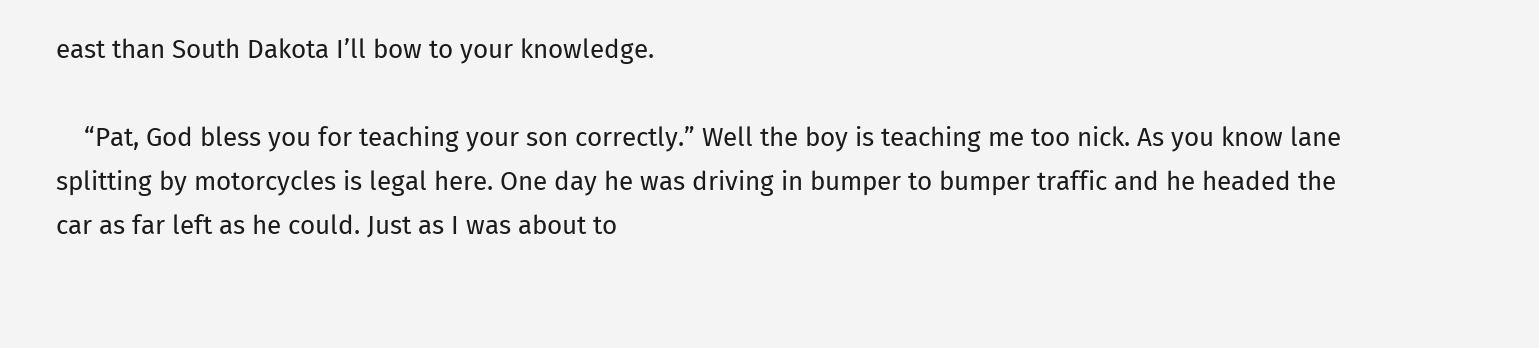east than South Dakota I’ll bow to your knowledge.

    “Pat, God bless you for teaching your son correctly.” Well the boy is teaching me too nick. As you know lane splitting by motorcycles is legal here. One day he was driving in bumper to bumper traffic and he headed the car as far left as he could. Just as I was about to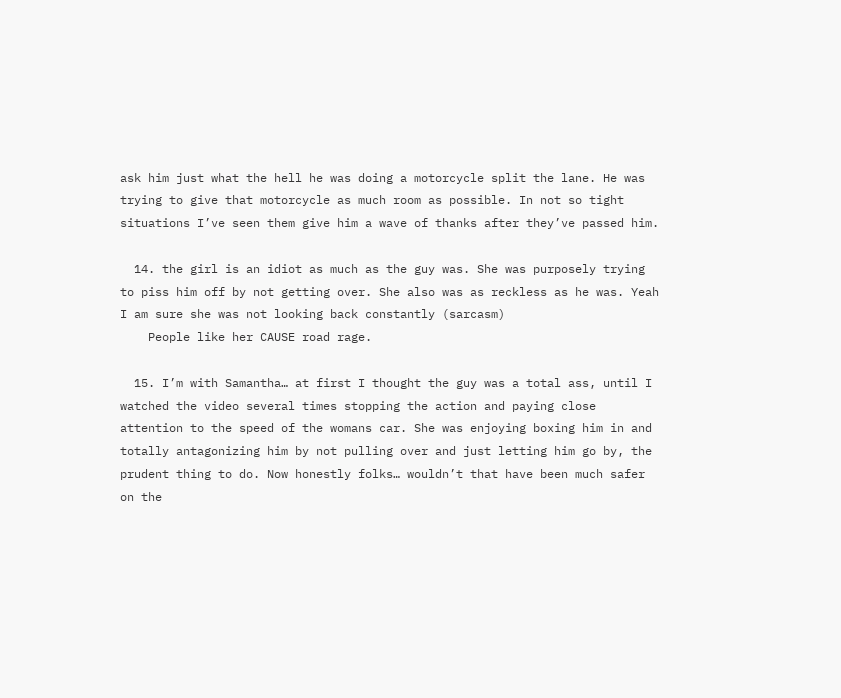ask him just what the hell he was doing a motorcycle split the lane. He was trying to give that motorcycle as much room as possible. In not so tight situations I’ve seen them give him a wave of thanks after they’ve passed him.

  14. the girl is an idiot as much as the guy was. She was purposely trying to piss him off by not getting over. She also was as reckless as he was. Yeah I am sure she was not looking back constantly (sarcasm)
    People like her CAUSE road rage.

  15. I’m with Samantha… at first I thought the guy was a total ass, until I watched the video several times stopping the action and paying close attention to the speed of the womans car. She was enjoying boxing him in and totally antagonizing him by not pulling over and just letting him go by, the prudent thing to do. Now honestly folks… wouldn’t that have been much safer on the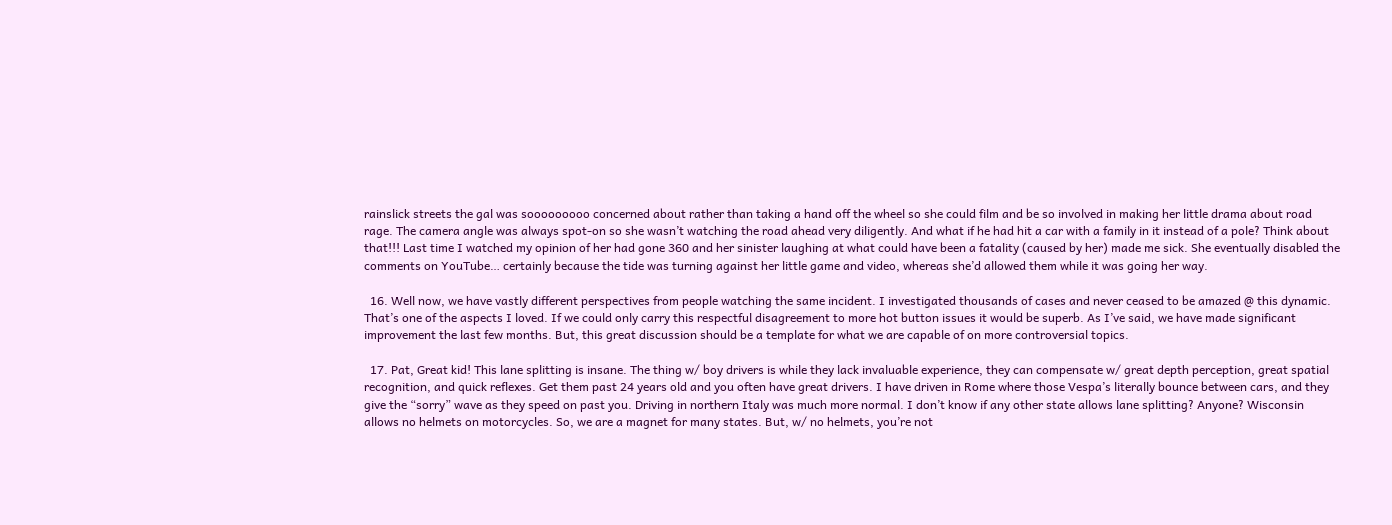rainslick streets the gal was sooooooooo concerned about rather than taking a hand off the wheel so she could film and be so involved in making her little drama about road rage. The camera angle was always spot-on so she wasn’t watching the road ahead very diligently. And what if he had hit a car with a family in it instead of a pole? Think about that!!! Last time I watched my opinion of her had gone 360 and her sinister laughing at what could have been a fatality (caused by her) made me sick. She eventually disabled the comments on YouTube… certainly because the tide was turning against her little game and video, whereas she’d allowed them while it was going her way.

  16. Well now, we have vastly different perspectives from people watching the same incident. I investigated thousands of cases and never ceased to be amazed @ this dynamic. That’s one of the aspects I loved. If we could only carry this respectful disagreement to more hot button issues it would be superb. As I’ve said, we have made significant improvement the last few months. But, this great discussion should be a template for what we are capable of on more controversial topics.

  17. Pat, Great kid! This lane splitting is insane. The thing w/ boy drivers is while they lack invaluable experience, they can compensate w/ great depth perception, great spatial recognition, and quick reflexes. Get them past 24 years old and you often have great drivers. I have driven in Rome where those Vespa’s literally bounce between cars, and they give the “sorry” wave as they speed on past you. Driving in northern Italy was much more normal. I don’t know if any other state allows lane splitting? Anyone? Wisconsin allows no helmets on motorcycles. So, we are a magnet for many states. But, w/ no helmets, you’re not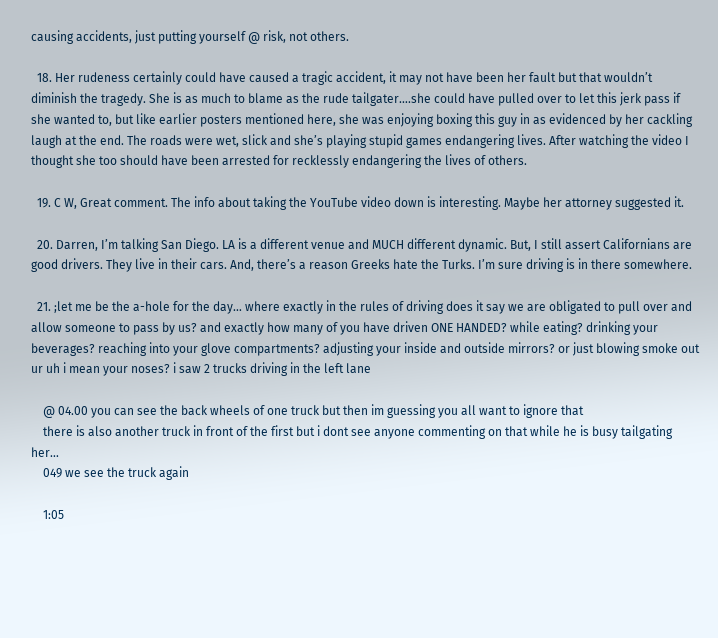causing accidents, just putting yourself @ risk, not others.

  18. Her rudeness certainly could have caused a tragic accident, it may not have been her fault but that wouldn’t diminish the tragedy. She is as much to blame as the rude tailgater….she could have pulled over to let this jerk pass if she wanted to, but like earlier posters mentioned here, she was enjoying boxing this guy in as evidenced by her cackling laugh at the end. The roads were wet, slick and she’s playing stupid games endangering lives. After watching the video I thought she too should have been arrested for recklessly endangering the lives of others.

  19. C W, Great comment. The info about taking the YouTube video down is interesting. Maybe her attorney suggested it.

  20. Darren, I’m talking San Diego. LA is a different venue and MUCH different dynamic. But, I still assert Californians are good drivers. They live in their cars. And, there’s a reason Greeks hate the Turks. I’m sure driving is in there somewhere.

  21. ;let me be the a-hole for the day… where exactly in the rules of driving does it say we are obligated to pull over and allow someone to pass by us? and exactly how many of you have driven ONE HANDED? while eating? drinking your beverages? reaching into your glove compartments? adjusting your inside and outside mirrors? or just blowing smoke out ur uh i mean your noses? i saw 2 trucks driving in the left lane

    @ 04.00 you can see the back wheels of one truck but then im guessing you all want to ignore that
    there is also another truck in front of the first but i dont see anyone commenting on that while he is busy tailgating her…
    049 we see the truck again

    1:05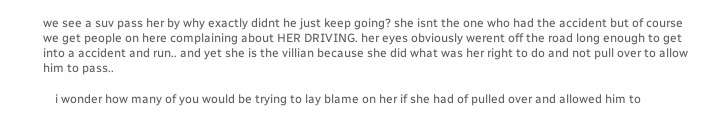we see a suv pass her by why exactly didnt he just keep going? she isnt the one who had the accident but of course we get people on here complaining about HER DRIVING. her eyes obviously werent off the road long enough to get into a accident and run.. and yet she is the villian because she did what was her right to do and not pull over to allow him to pass..

    i wonder how many of you would be trying to lay blame on her if she had of pulled over and allowed him to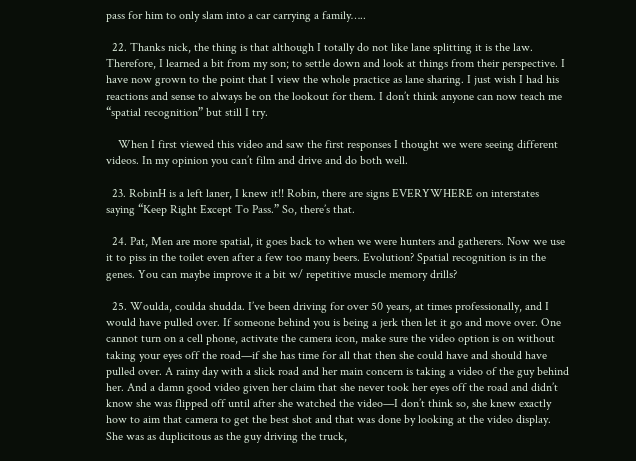pass for him to only slam into a car carrying a family…..

  22. Thanks nick, the thing is that although I totally do not like lane splitting it is the law. Therefore, I learned a bit from my son; to settle down and look at things from their perspective. I have now grown to the point that I view the whole practice as lane sharing. I just wish I had his reactions and sense to always be on the lookout for them. I don’t think anyone can now teach me “spatial recognition” but still I try.

    When I first viewed this video and saw the first responses I thought we were seeing different videos. In my opinion you can’t film and drive and do both well.

  23. RobinH is a left laner, I knew it!! Robin, there are signs EVERYWHERE on interstates saying “Keep Right Except To Pass.” So, there’s that.

  24. Pat, Men are more spatial, it goes back to when we were hunters and gatherers. Now we use it to piss in the toilet even after a few too many beers. Evolution? Spatial recognition is in the genes. You can maybe improve it a bit w/ repetitive muscle memory drills?

  25. Woulda, coulda shudda. I’ve been driving for over 50 years, at times professionally, and I would have pulled over. If someone behind you is being a jerk then let it go and move over. One cannot turn on a cell phone, activate the camera icon, make sure the video option is on without taking your eyes off the road—if she has time for all that then she could have and should have pulled over. A rainy day with a slick road and her main concern is taking a video of the guy behind her. And a damn good video given her claim that she never took her eyes off the road and didn’t know she was flipped off until after she watched the video—I don’t think so, she knew exactly how to aim that camera to get the best shot and that was done by looking at the video display. She was as duplicitous as the guy driving the truck,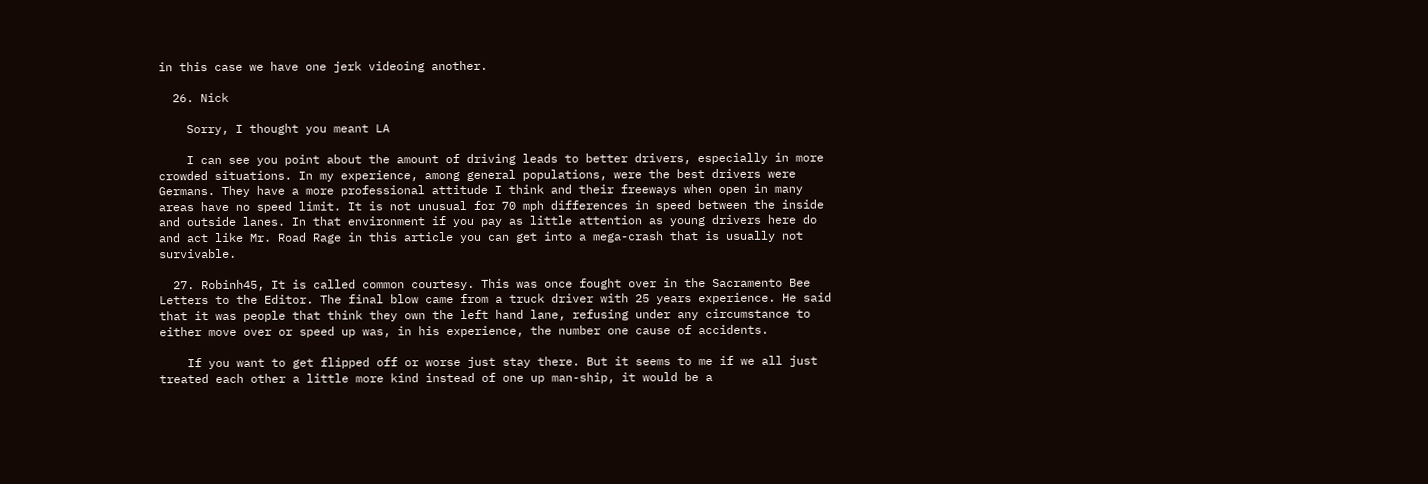in this case we have one jerk videoing another.

  26. Nick

    Sorry, I thought you meant LA

    I can see you point about the amount of driving leads to better drivers, especially in more crowded situations. In my experience, among general populations, were the best drivers were Germans. They have a more professional attitude I think and their freeways when open in many areas have no speed limit. It is not unusual for 70 mph differences in speed between the inside and outside lanes. In that environment if you pay as little attention as young drivers here do and act like Mr. Road Rage in this article you can get into a mega-crash that is usually not survivable.

  27. Robinh45, It is called common courtesy. This was once fought over in the Sacramento Bee Letters to the Editor. The final blow came from a truck driver with 25 years experience. He said that it was people that think they own the left hand lane, refusing under any circumstance to either move over or speed up was, in his experience, the number one cause of accidents.

    If you want to get flipped off or worse just stay there. But it seems to me if we all just treated each other a little more kind instead of one up man-ship, it would be a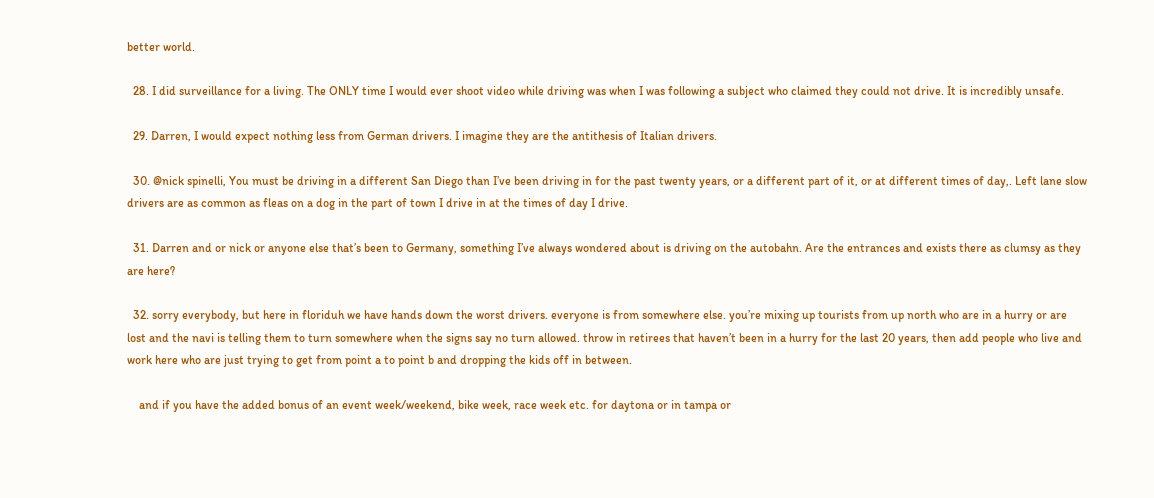better world.

  28. I did surveillance for a living. The ONLY time I would ever shoot video while driving was when I was following a subject who claimed they could not drive. It is incredibly unsafe.

  29. Darren, I would expect nothing less from German drivers. I imagine they are the antithesis of Italian drivers.

  30. @nick spinelli, You must be driving in a different San Diego than I’ve been driving in for the past twenty years, or a different part of it, or at different times of day,. Left lane slow drivers are as common as fleas on a dog in the part of town I drive in at the times of day I drive.

  31. Darren and or nick or anyone else that’s been to Germany, something I’ve always wondered about is driving on the autobahn. Are the entrances and exists there as clumsy as they are here?

  32. sorry everybody, but here in floriduh we have hands down the worst drivers. everyone is from somewhere else. you’re mixing up tourists from up north who are in a hurry or are lost and the navi is telling them to turn somewhere when the signs say no turn allowed. throw in retirees that haven’t been in a hurry for the last 20 years, then add people who live and work here who are just trying to get from point a to point b and dropping the kids off in between.

    and if you have the added bonus of an event week/weekend, bike week, race week etc. for daytona or in tampa or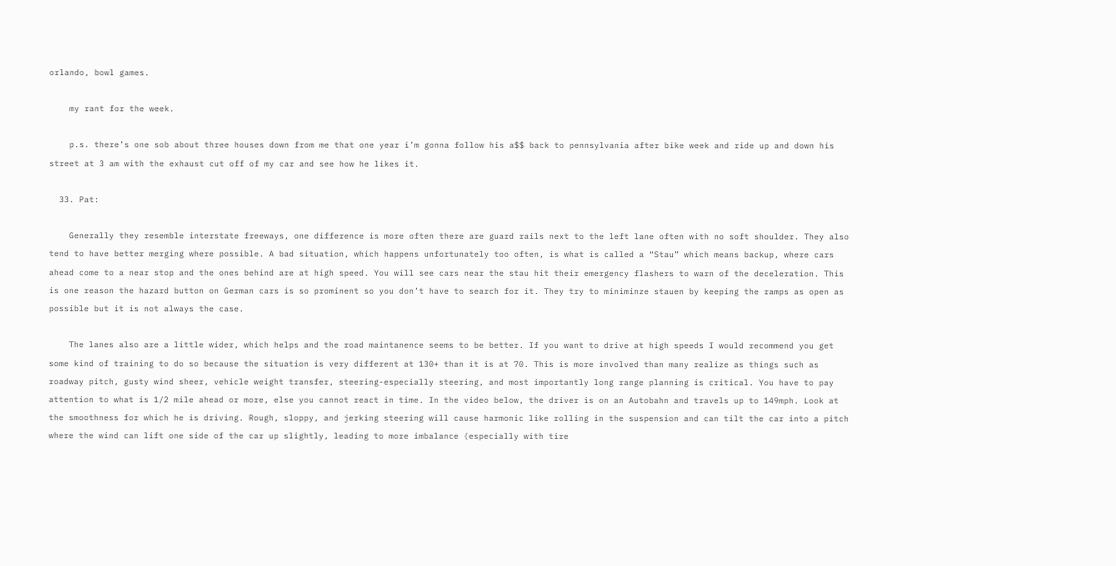orlando, bowl games.

    my rant for the week.

    p.s. there’s one sob about three houses down from me that one year i’m gonna follow his a$$ back to pennsylvania after bike week and ride up and down his street at 3 am with the exhaust cut off of my car and see how he likes it.

  33. Pat:

    Generally they resemble interstate freeways, one difference is more often there are guard rails next to the left lane often with no soft shoulder. They also tend to have better merging where possible. A bad situation, which happens unfortunately too often, is what is called a “Stau” which means backup, where cars ahead come to a near stop and the ones behind are at high speed. You will see cars near the stau hit their emergency flashers to warn of the deceleration. This is one reason the hazard button on German cars is so prominent so you don’t have to search for it. They try to miniminze stauen by keeping the ramps as open as possible but it is not always the case.

    The lanes also are a little wider, which helps and the road maintanence seems to be better. If you want to drive at high speeds I would recommend you get some kind of training to do so because the situation is very different at 130+ than it is at 70. This is more involved than many realize as things such as roadway pitch, gusty wind sheer, vehicle weight transfer, steering-especially steering, and most importantly long range planning is critical. You have to pay attention to what is 1/2 mile ahead or more, else you cannot react in time. In the video below, the driver is on an Autobahn and travels up to 149mph. Look at the smoothness for which he is driving. Rough, sloppy, and jerking steering will cause harmonic like rolling in the suspension and can tilt the car into a pitch where the wind can lift one side of the car up slightly, leading to more imbalance (especially with tire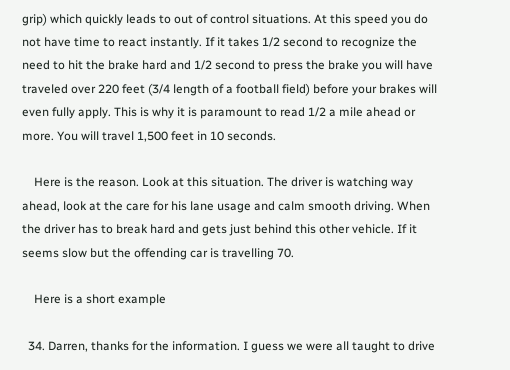grip) which quickly leads to out of control situations. At this speed you do not have time to react instantly. If it takes 1/2 second to recognize the need to hit the brake hard and 1/2 second to press the brake you will have traveled over 220 feet (3/4 length of a football field) before your brakes will even fully apply. This is why it is paramount to read 1/2 a mile ahead or more. You will travel 1,500 feet in 10 seconds.

    Here is the reason. Look at this situation. The driver is watching way ahead, look at the care for his lane usage and calm smooth driving. When the driver has to break hard and gets just behind this other vehicle. If it seems slow but the offending car is travelling 70.

    Here is a short example

  34. Darren, thanks for the information. I guess we were all taught to drive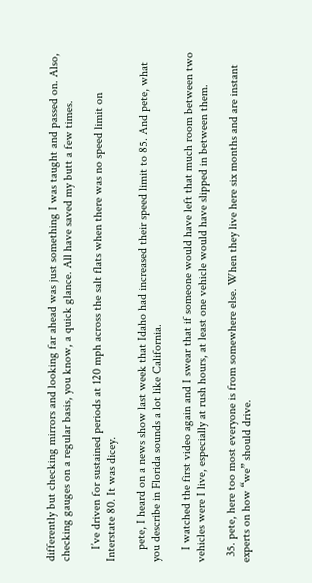differently but checking mirrors and looking far ahead was just something I was taught and passed on. Also, checking gauges on a regular basis, you know, a quick glance. All have saved my butt a few times.

    I’ve driven for sustained periods at 120 mph across the salt flats when there was no speed limit on Interstate 80. It was dicey.

    pete, I heard on a news show last week that Idaho had increased their speed limit to 85. And pete, what you describe in Florida sounds a lot like California.

    I watched the first video again and I swear that if someone would have left that much room between two vehicles were I live, especially at rush hours, at least one vehicle would have slipped in between them.

  35. pete, here too most everyone is from somewhere else. When they live here six months and are instant experts on how “we” should drive.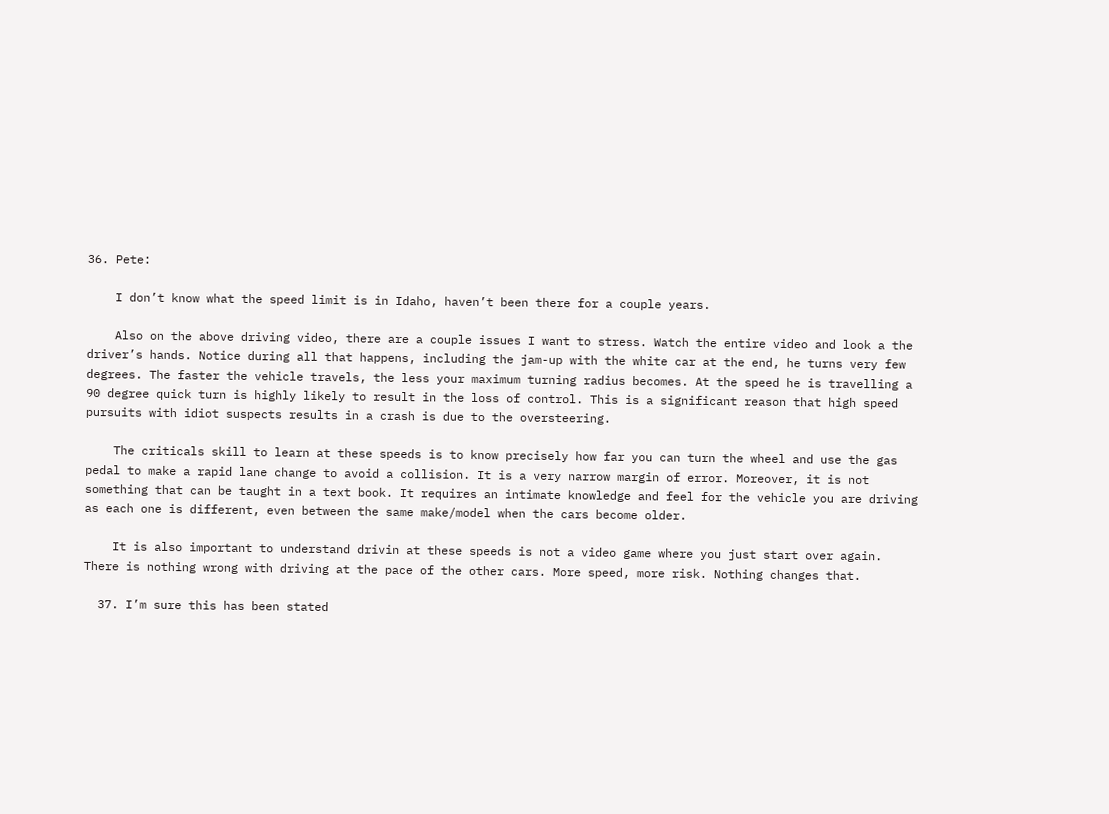36. Pete:

    I don’t know what the speed limit is in Idaho, haven’t been there for a couple years.

    Also on the above driving video, there are a couple issues I want to stress. Watch the entire video and look a the driver’s hands. Notice during all that happens, including the jam-up with the white car at the end, he turns very few degrees. The faster the vehicle travels, the less your maximum turning radius becomes. At the speed he is travelling a 90 degree quick turn is highly likely to result in the loss of control. This is a significant reason that high speed pursuits with idiot suspects results in a crash is due to the oversteering.

    The criticals skill to learn at these speeds is to know precisely how far you can turn the wheel and use the gas pedal to make a rapid lane change to avoid a collision. It is a very narrow margin of error. Moreover, it is not something that can be taught in a text book. It requires an intimate knowledge and feel for the vehicle you are driving as each one is different, even between the same make/model when the cars become older.

    It is also important to understand drivin at these speeds is not a video game where you just start over again. There is nothing wrong with driving at the pace of the other cars. More speed, more risk. Nothing changes that.

  37. I’m sure this has been stated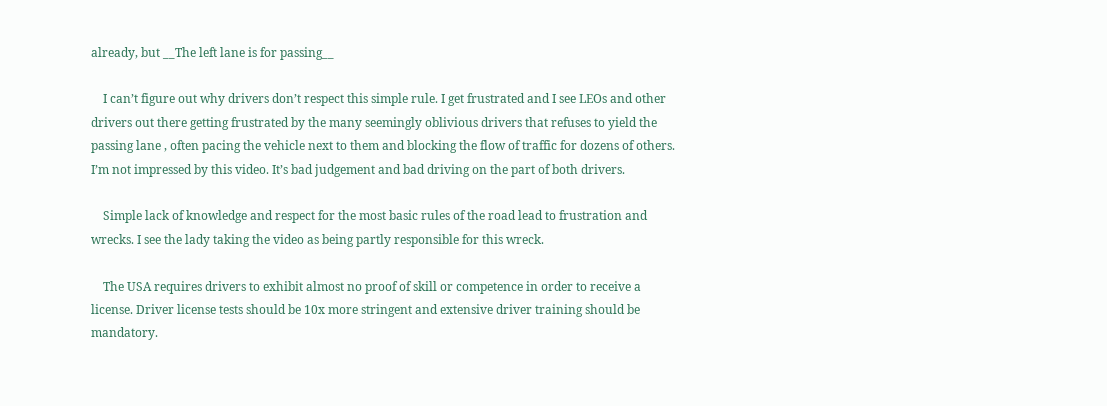already, but __The left lane is for passing__

    I can’t figure out why drivers don’t respect this simple rule. I get frustrated and I see LEOs and other drivers out there getting frustrated by the many seemingly oblivious drivers that refuses to yield the passing lane , often pacing the vehicle next to them and blocking the flow of traffic for dozens of others. I’m not impressed by this video. It’s bad judgement and bad driving on the part of both drivers.

    Simple lack of knowledge and respect for the most basic rules of the road lead to frustration and wrecks. I see the lady taking the video as being partly responsible for this wreck.

    The USA requires drivers to exhibit almost no proof of skill or competence in order to receive a license. Driver license tests should be 10x more stringent and extensive driver training should be mandatory.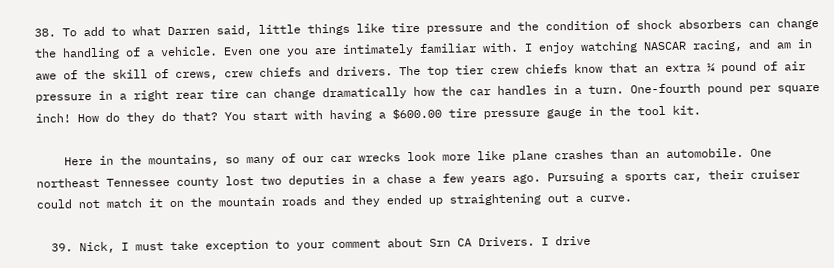38. To add to what Darren said, little things like tire pressure and the condition of shock absorbers can change the handling of a vehicle. Even one you are intimately familiar with. I enjoy watching NASCAR racing, and am in awe of the skill of crews, crew chiefs and drivers. The top tier crew chiefs know that an extra ¼ pound of air pressure in a right rear tire can change dramatically how the car handles in a turn. One-fourth pound per square inch! How do they do that? You start with having a $600.00 tire pressure gauge in the tool kit.

    Here in the mountains, so many of our car wrecks look more like plane crashes than an automobile. One northeast Tennessee county lost two deputies in a chase a few years ago. Pursuing a sports car, their cruiser could not match it on the mountain roads and they ended up straightening out a curve.

  39. Nick, I must take exception to your comment about Srn CA Drivers. I drive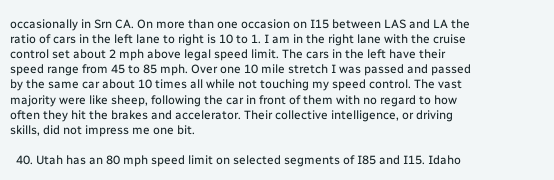occasionally in Srn CA. On more than one occasion on I15 between LAS and LA the ratio of cars in the left lane to right is 10 to 1. I am in the right lane with the cruise control set about 2 mph above legal speed limit. The cars in the left have their speed range from 45 to 85 mph. Over one 10 mile stretch I was passed and passed by the same car about 10 times all while not touching my speed control. The vast majority were like sheep, following the car in front of them with no regard to how often they hit the brakes and accelerator. Their collective intelligence, or driving skills, did not impress me one bit.

  40. Utah has an 80 mph speed limit on selected segments of I85 and I15. Idaho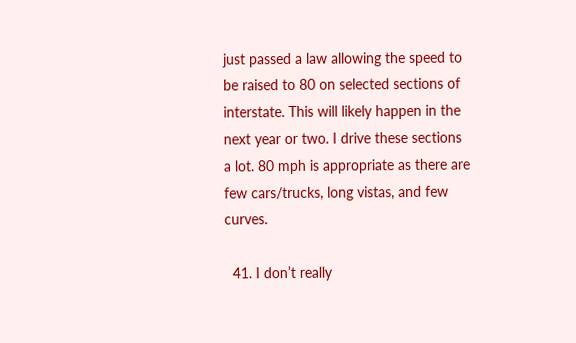just passed a law allowing the speed to be raised to 80 on selected sections of interstate. This will likely happen in the next year or two. I drive these sections a lot. 80 mph is appropriate as there are few cars/trucks, long vistas, and few curves.

  41. I don’t really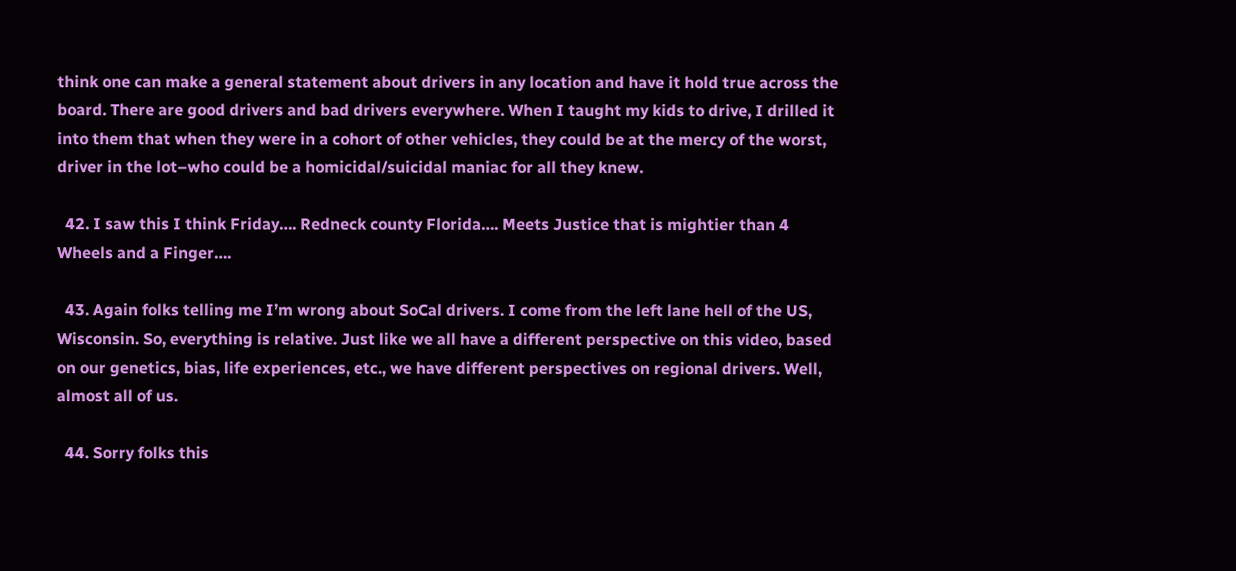think one can make a general statement about drivers in any location and have it hold true across the board. There are good drivers and bad drivers everywhere. When I taught my kids to drive, I drilled it into them that when they were in a cohort of other vehicles, they could be at the mercy of the worst, driver in the lot–who could be a homicidal/suicidal maniac for all they knew.

  42. I saw this I think Friday…. Redneck county Florida…. Meets Justice that is mightier than 4 Wheels and a Finger….

  43. Again folks telling me I’m wrong about SoCal drivers. I come from the left lane hell of the US, Wisconsin. So, everything is relative. Just like we all have a different perspective on this video, based on our genetics, bias, life experiences, etc., we have different perspectives on regional drivers. Well, almost all of us.

  44. Sorry folks this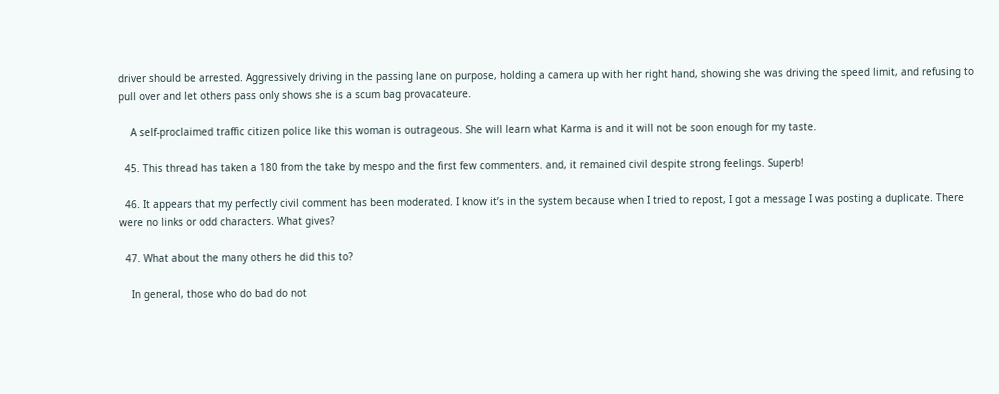driver should be arrested. Aggressively driving in the passing lane on purpose, holding a camera up with her right hand, showing she was driving the speed limit, and refusing to pull over and let others pass only shows she is a scum bag provacateure.

    A self-proclaimed traffic citizen police like this woman is outrageous. She will learn what Karma is and it will not be soon enough for my taste.

  45. This thread has taken a 180 from the take by mespo and the first few commenters. and, it remained civil despite strong feelings. Superb!

  46. It appears that my perfectly civil comment has been moderated. I know it’s in the system because when I tried to repost, I got a message I was posting a duplicate. There were no links or odd characters. What gives?

  47. What about the many others he did this to?

    In general, those who do bad do not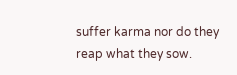suffer karma nor do they reap what they sow.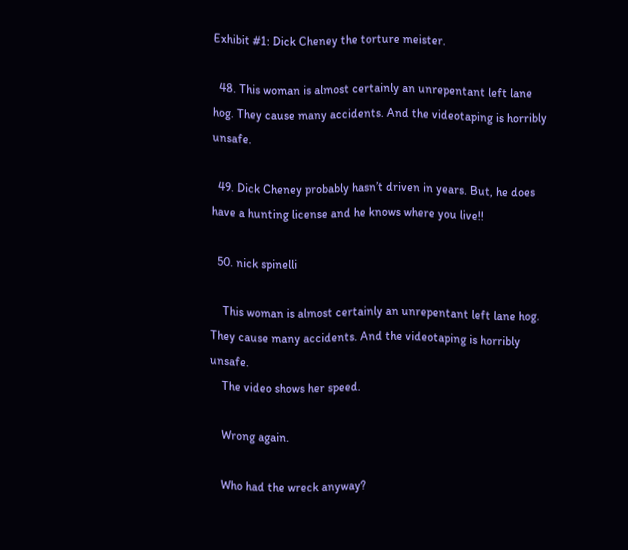Exhibit #1: Dick Cheney the torture meister.

  48. This woman is almost certainly an unrepentant left lane hog. They cause many accidents. And the videotaping is horribly unsafe.

  49. Dick Cheney probably hasn’t driven in years. But, he does have a hunting license and he knows where you live!!

  50. nick spinelli

    This woman is almost certainly an unrepentant left lane hog. They cause many accidents. And the videotaping is horribly unsafe.
    The video shows her speed.

    Wrong again.

    Who had the wreck anyway?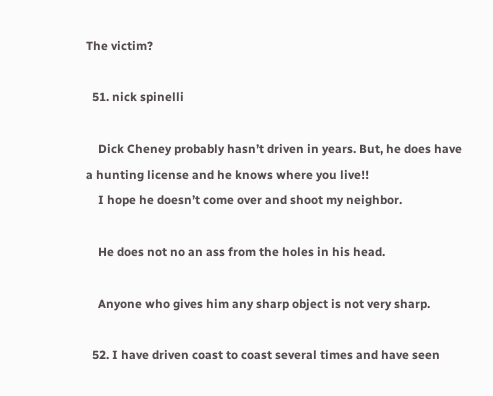The victim?

  51. nick spinelli

    Dick Cheney probably hasn’t driven in years. But, he does have a hunting license and he knows where you live!!
    I hope he doesn’t come over and shoot my neighbor.

    He does not no an ass from the holes in his head.

    Anyone who gives him any sharp object is not very sharp.

  52. I have driven coast to coast several times and have seen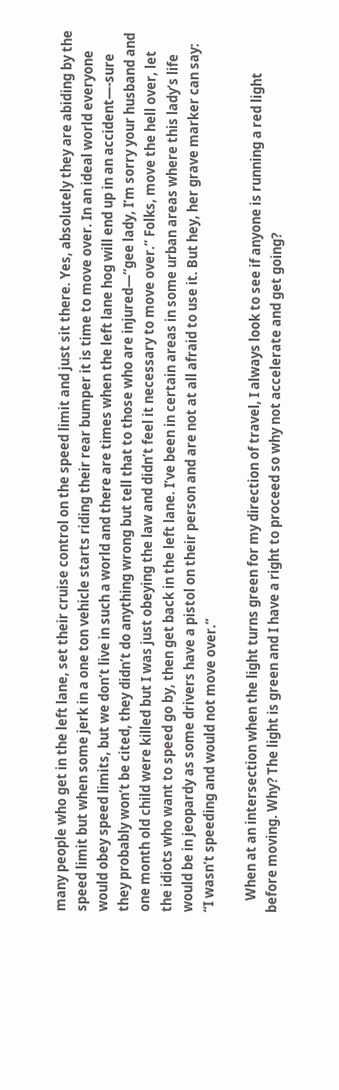many people who get in the left lane, set their cruise control on the speed limit and just sit there. Yes, absolutely they are abiding by the speed limit but when some jerk in a one ton vehicle starts riding their rear bumper it is time to move over. In an ideal world everyone would obey speed limits, but we don’t live in such a world and there are times when the left lane hog will end up in an accident—-sure they probably won’t be cited, they didn’t do anything wrong but tell that to those who are injured—“gee lady, I’m sorry your husband and one month old child were killed but I was just obeying the law and didn’t feel it necessary to move over.” Folks, move the hell over, let the idiots who want to speed go by, then get back in the left lane. I’ve been in certain areas in some urban areas where this lady’s life would be in jeopardy as some drivers have a pistol on their person and are not at all afraid to use it. But hey, her grave marker can say: “I wasn’t speeding and would not move over.”

    When at an intersection when the light turns green for my direction of travel, I always look to see if anyone is running a red light before moving. Why? The light is green and I have a right to proceed so why not accelerate and get going?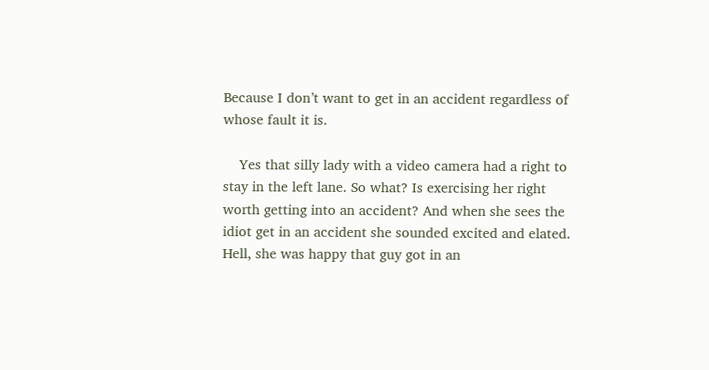Because I don’t want to get in an accident regardless of whose fault it is.

    Yes that silly lady with a video camera had a right to stay in the left lane. So what? Is exercising her right worth getting into an accident? And when she sees the idiot get in an accident she sounded excited and elated. Hell, she was happy that guy got in an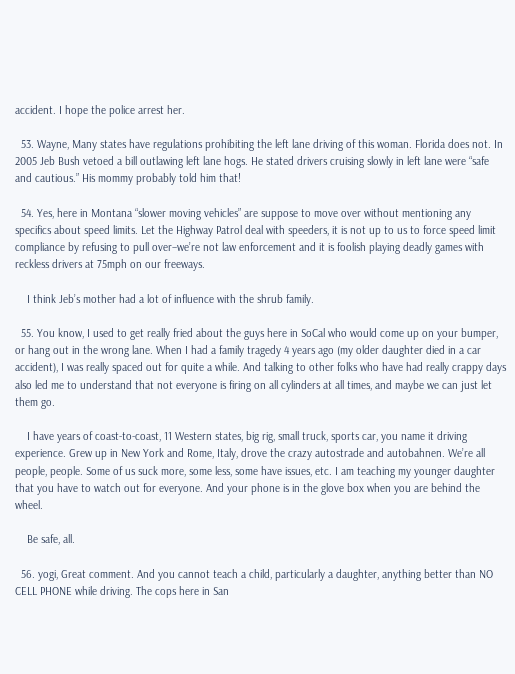accident. I hope the police arrest her.

  53. Wayne, Many states have regulations prohibiting the left lane driving of this woman. Florida does not. In 2005 Jeb Bush vetoed a bill outlawing left lane hogs. He stated drivers cruising slowly in left lane were “safe and cautious.” His mommy probably told him that!

  54. Yes, here in Montana “slower moving vehicles” are suppose to move over without mentioning any specifics about speed limits. Let the Highway Patrol deal with speeders, it is not up to us to force speed limit compliance by refusing to pull over–we’re not law enforcement and it is foolish playing deadly games with reckless drivers at 75mph on our freeways.

    I think Jeb’s mother had a lot of influence with the shrub family.

  55. You know, I used to get really fried about the guys here in SoCal who would come up on your bumper, or hang out in the wrong lane. When I had a family tragedy 4 years ago (my older daughter died in a car accident), I was really spaced out for quite a while. And talking to other folks who have had really crappy days also led me to understand that not everyone is firing on all cylinders at all times, and maybe we can just let them go.

    I have years of coast-to-coast, 11 Western states, big rig, small truck, sports car, you name it driving experience. Grew up in New York and Rome, Italy, drove the crazy autostrade and autobahnen. We’re all people, people. Some of us suck more, some less, some have issues, etc. I am teaching my younger daughter that you have to watch out for everyone. And your phone is in the glove box when you are behind the wheel.

    Be safe, all.

  56. yogi, Great comment. And you cannot teach a child, particularly a daughter, anything better than NO CELL PHONE while driving. The cops here in San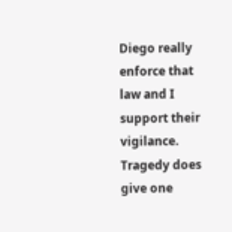Diego really enforce that law and I support their vigilance. Tragedy does give one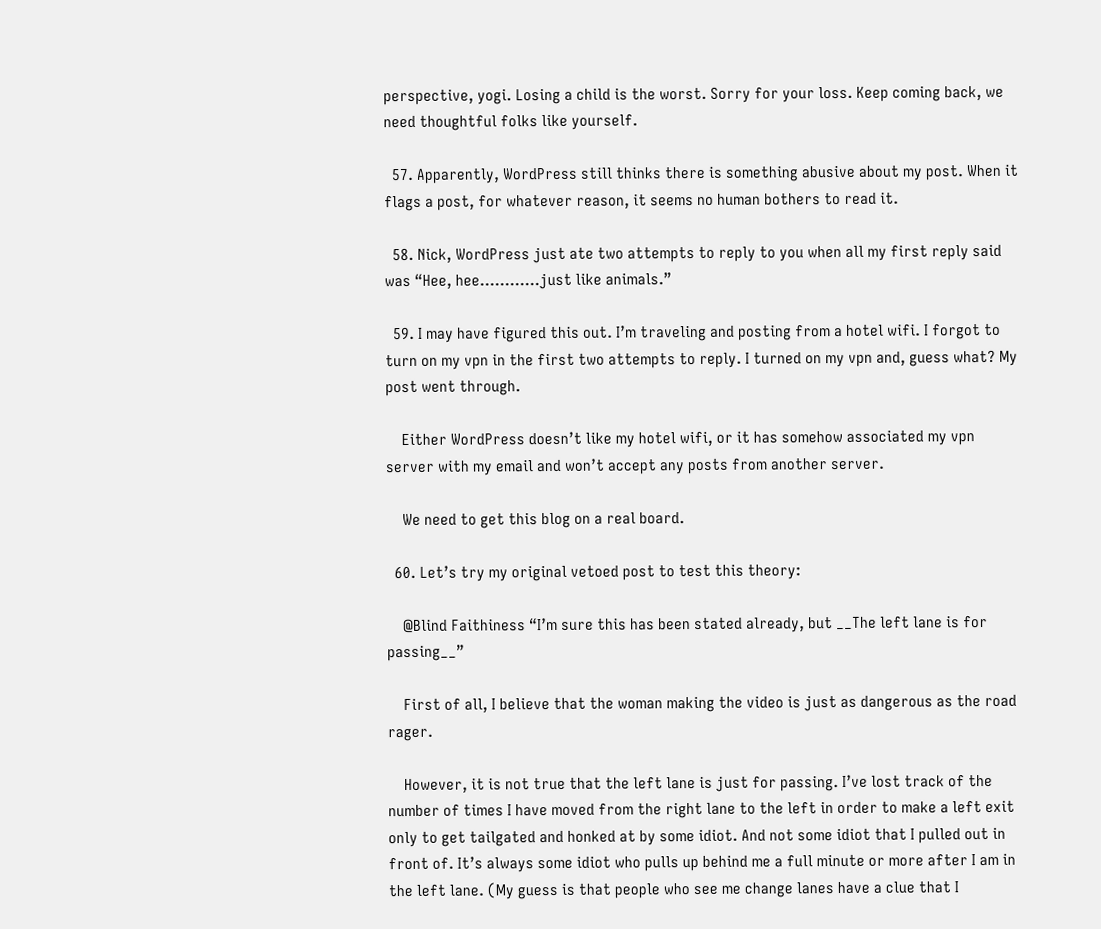perspective, yogi. Losing a child is the worst. Sorry for your loss. Keep coming back, we need thoughtful folks like yourself.

  57. Apparently, WordPress still thinks there is something abusive about my post. When it flags a post, for whatever reason, it seems no human bothers to read it.

  58. Nick, WordPress just ate two attempts to reply to you when all my first reply said was “Hee, hee…………just like animals.”

  59. I may have figured this out. I’m traveling and posting from a hotel wifi. I forgot to turn on my vpn in the first two attempts to reply. I turned on my vpn and, guess what? My post went through.

    Either WordPress doesn’t like my hotel wifi, or it has somehow associated my vpn server with my email and won’t accept any posts from another server.

    We need to get this blog on a real board.

  60. Let’s try my original vetoed post to test this theory:

    @Blind Faithiness “I’m sure this has been stated already, but __The left lane is for passing__”

    First of all, I believe that the woman making the video is just as dangerous as the road rager.

    However, it is not true that the left lane is just for passing. I’ve lost track of the number of times I have moved from the right lane to the left in order to make a left exit only to get tailgated and honked at by some idiot. And not some idiot that I pulled out in front of. It’s always some idiot who pulls up behind me a full minute or more after I am in the left lane. (My guess is that people who see me change lanes have a clue that I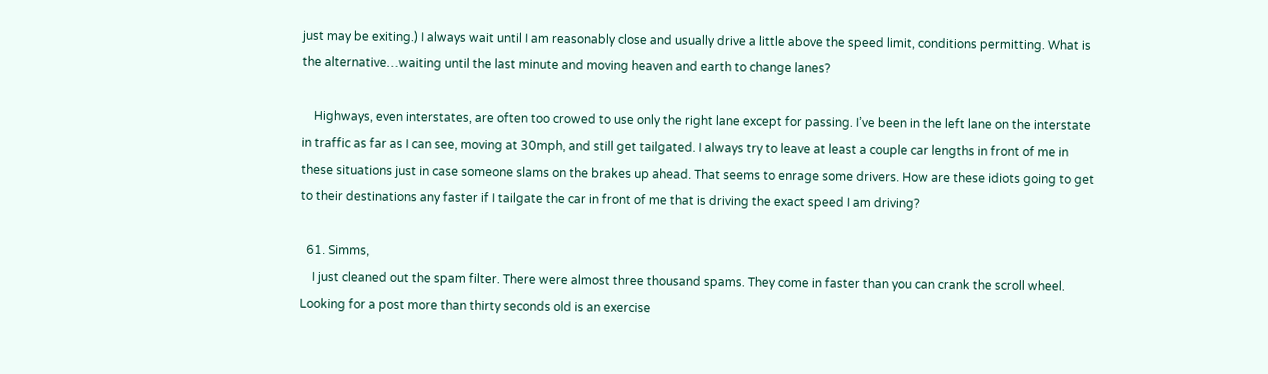just may be exiting.) I always wait until I am reasonably close and usually drive a little above the speed limit, conditions permitting. What is the alternative…waiting until the last minute and moving heaven and earth to change lanes?

    Highways, even interstates, are often too crowed to use only the right lane except for passing. I’ve been in the left lane on the interstate in traffic as far as I can see, moving at 30mph, and still get tailgated. I always try to leave at least a couple car lengths in front of me in these situations just in case someone slams on the brakes up ahead. That seems to enrage some drivers. How are these idiots going to get to their destinations any faster if I tailgate the car in front of me that is driving the exact speed I am driving?

  61. Simms,
    I just cleaned out the spam filter. There were almost three thousand spams. They come in faster than you can crank the scroll wheel. Looking for a post more than thirty seconds old is an exercise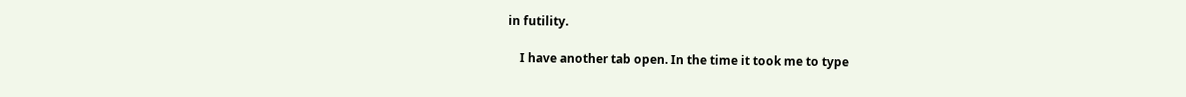in futility.

    I have another tab open. In the time it took me to type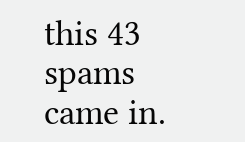this 43 spams came in.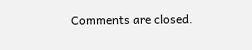Comments are closed.